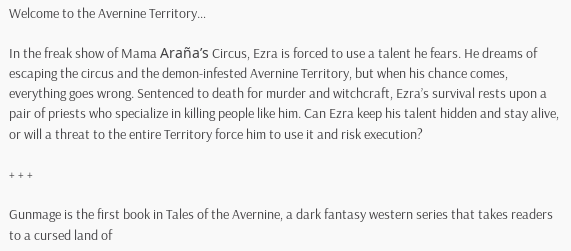Welcome to the Avernine Territory…

In the freak show of Mama Araña’s Circus, Ezra is forced to use a talent he fears. He dreams of escaping the circus and the demon-infested Avernine Territory, but when his chance comes, everything goes wrong. Sentenced to death for murder and witchcraft, Ezra’s survival rests upon a pair of priests who specialize in killing people like him. Can Ezra keep his talent hidden and stay alive, or will a threat to the entire Territory force him to use it and risk execution?

+ + +

Gunmage is the first book in Tales of the Avernine, a dark fantasy western series that takes readers to a cursed land of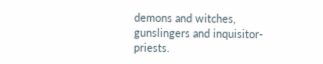demons and witches, gunslingers and inquisitor-priests.